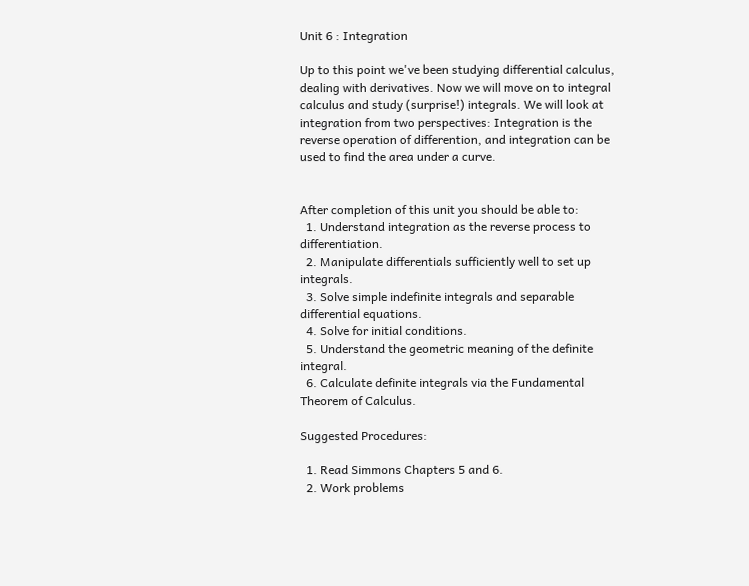Unit 6 : Integration

Up to this point we've been studying differential calculus, dealing with derivatives. Now we will move on to integral calculus and study (surprise!) integrals. We will look at integration from two perspectives: Integration is the reverse operation of differention, and integration can be used to find the area under a curve.


After completion of this unit you should be able to:
  1. Understand integration as the reverse process to differentiation.
  2. Manipulate differentials sufficiently well to set up integrals.
  3. Solve simple indefinite integrals and separable differential equations.
  4. Solve for initial conditions.
  5. Understand the geometric meaning of the definite integral.
  6. Calculate definite integrals via the Fundamental Theorem of Calculus.

Suggested Procedures:

  1. Read Simmons Chapters 5 and 6.
  2. Work problems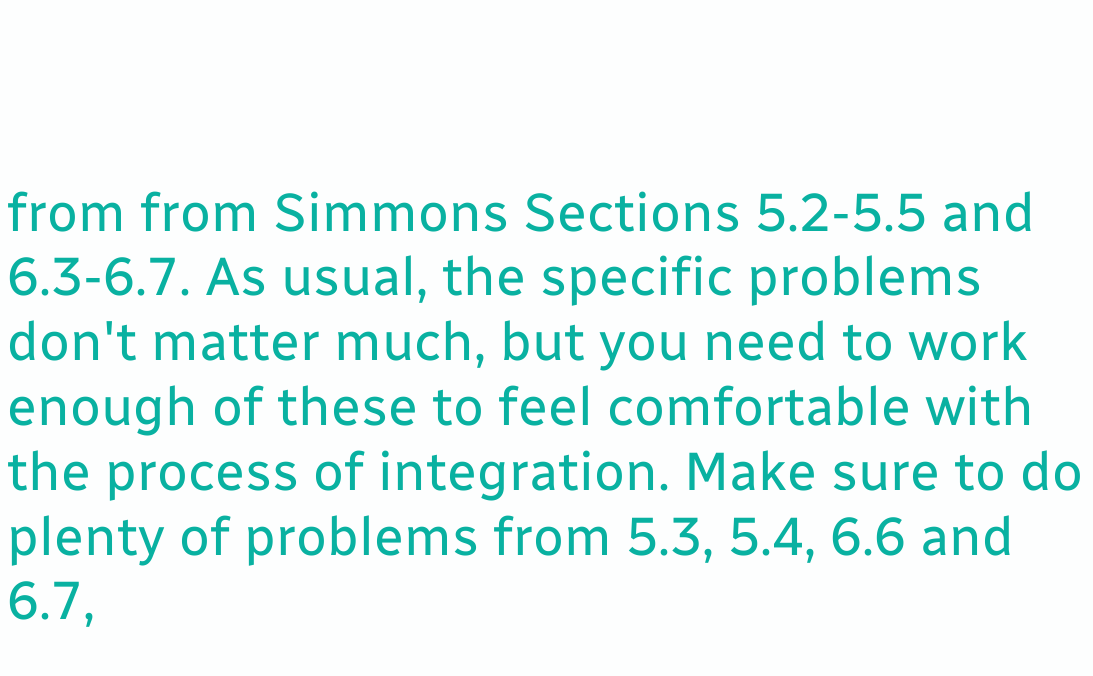from from Simmons Sections 5.2-5.5 and 6.3-6.7. As usual, the specific problems don't matter much, but you need to work enough of these to feel comfortable with the process of integration. Make sure to do plenty of problems from 5.3, 5.4, 6.6 and 6.7,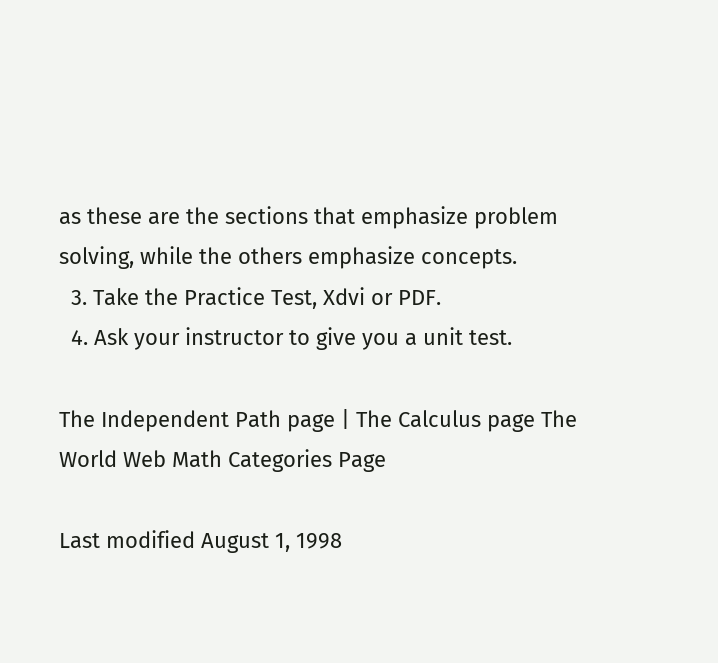as these are the sections that emphasize problem solving, while the others emphasize concepts.
  3. Take the Practice Test, Xdvi or PDF.
  4. Ask your instructor to give you a unit test.

The Independent Path page | The Calculus page The World Web Math Categories Page

Last modified August 1, 1998